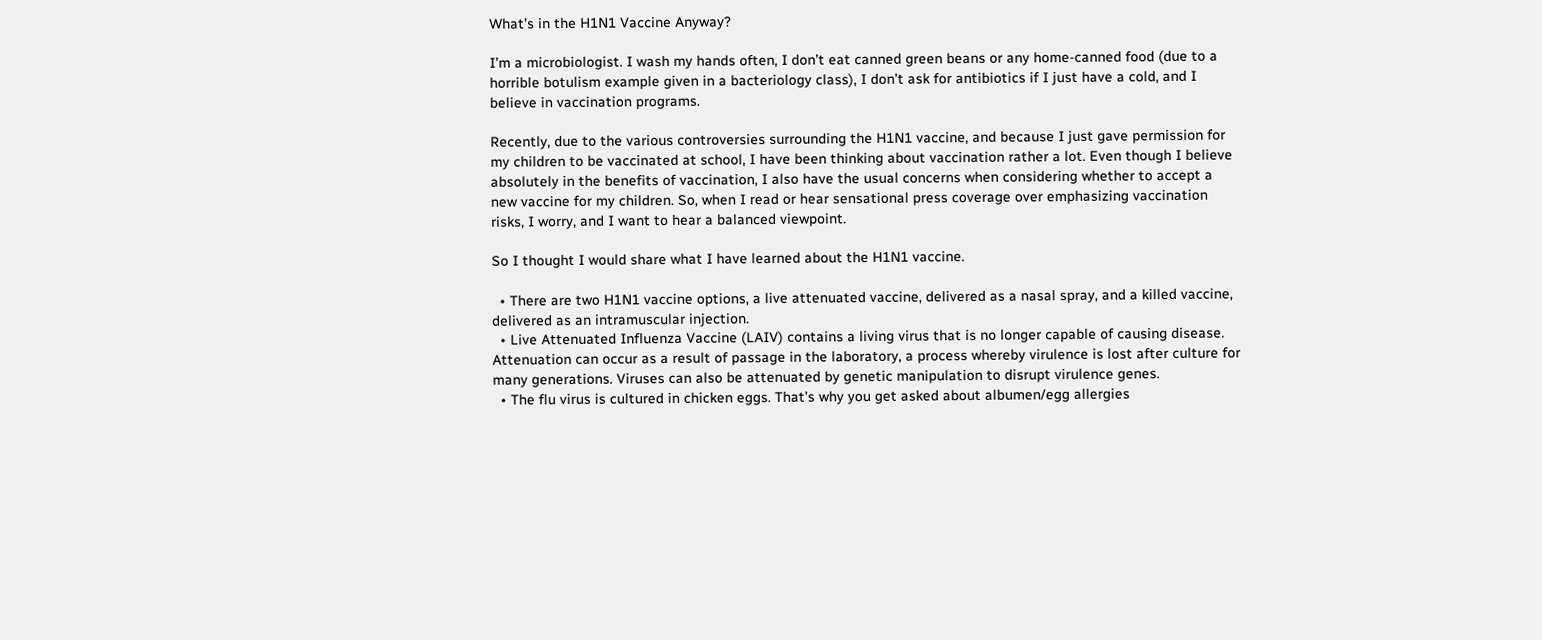What’s in the H1N1 Vaccine Anyway?

I’m a microbiologist. I wash my hands often, I don’t eat canned green beans or any home-canned food (due to a horrible botulism example given in a bacteriology class), I don’t ask for antibiotics if I just have a cold, and I believe in vaccination programs.

Recently, due to the various controversies surrounding the H1N1 vaccine, and because I just gave permission for my children to be vaccinated at school, I have been thinking about vaccination rather a lot. Even though I believe absolutely in the benefits of vaccination, I also have the usual concerns when considering whether to accept a new vaccine for my children. So, when I read or hear sensational press coverage over emphasizing vaccination risks, I worry, and I want to hear a balanced viewpoint.

So I thought I would share what I have learned about the H1N1 vaccine.

  • There are two H1N1 vaccine options, a live attenuated vaccine, delivered as a nasal spray, and a killed vaccine, delivered as an intramuscular injection.
  • Live Attenuated Influenza Vaccine (LAIV) contains a living virus that is no longer capable of causing disease. Attenuation can occur as a result of passage in the laboratory, a process whereby virulence is lost after culture for many generations. Viruses can also be attenuated by genetic manipulation to disrupt virulence genes.
  • The flu virus is cultured in chicken eggs. That’s why you get asked about albumen/egg allergies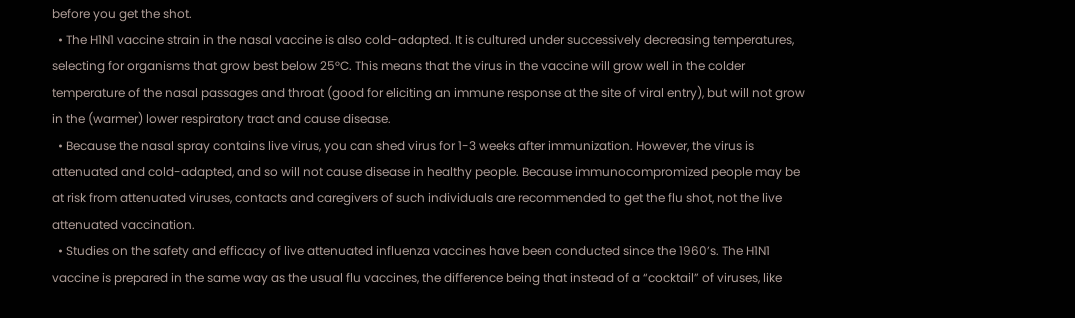before you get the shot.
  • The H1N1 vaccine strain in the nasal vaccine is also cold-adapted. It is cultured under successively decreasing temperatures, selecting for organisms that grow best below 25°C. This means that the virus in the vaccine will grow well in the colder temperature of the nasal passages and throat (good for eliciting an immune response at the site of viral entry), but will not grow in the (warmer) lower respiratory tract and cause disease.
  • Because the nasal spray contains live virus, you can shed virus for 1-3 weeks after immunization. However, the virus is attenuated and cold-adapted, and so will not cause disease in healthy people. Because immunocompromized people may be at risk from attenuated viruses, contacts and caregivers of such individuals are recommended to get the flu shot, not the live attenuated vaccination.
  • Studies on the safety and efficacy of live attenuated influenza vaccines have been conducted since the 1960’s. The H1N1 vaccine is prepared in the same way as the usual flu vaccines, the difference being that instead of a “cocktail” of viruses, like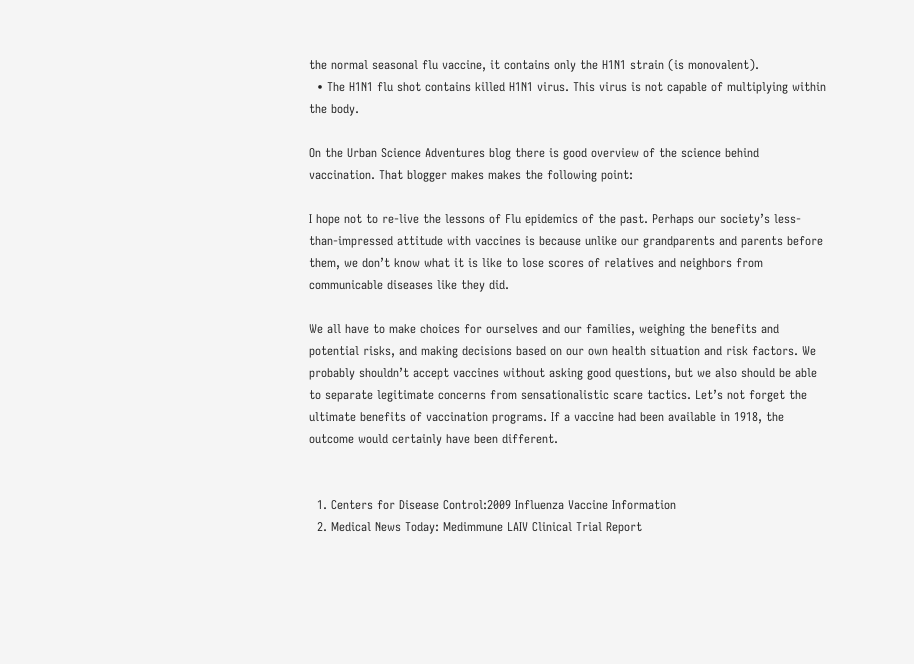the normal seasonal flu vaccine, it contains only the H1N1 strain (is monovalent).
  • The H1N1 flu shot contains killed H1N1 virus. This virus is not capable of multiplying within the body.

On the Urban Science Adventures blog there is good overview of the science behind vaccination. That blogger makes makes the following point:

I hope not to re-live the lessons of Flu epidemics of the past. Perhaps our society’s less-than-impressed attitude with vaccines is because unlike our grandparents and parents before them, we don’t know what it is like to lose scores of relatives and neighbors from communicable diseases like they did.

We all have to make choices for ourselves and our families, weighing the benefits and potential risks, and making decisions based on our own health situation and risk factors. We probably shouldn’t accept vaccines without asking good questions, but we also should be able to separate legitimate concerns from sensationalistic scare tactics. Let’s not forget the ultimate benefits of vaccination programs. If a vaccine had been available in 1918, the outcome would certainly have been different.


  1. Centers for Disease Control:2009 Influenza Vaccine Information
  2. Medical News Today: Medimmune LAIV Clinical Trial Report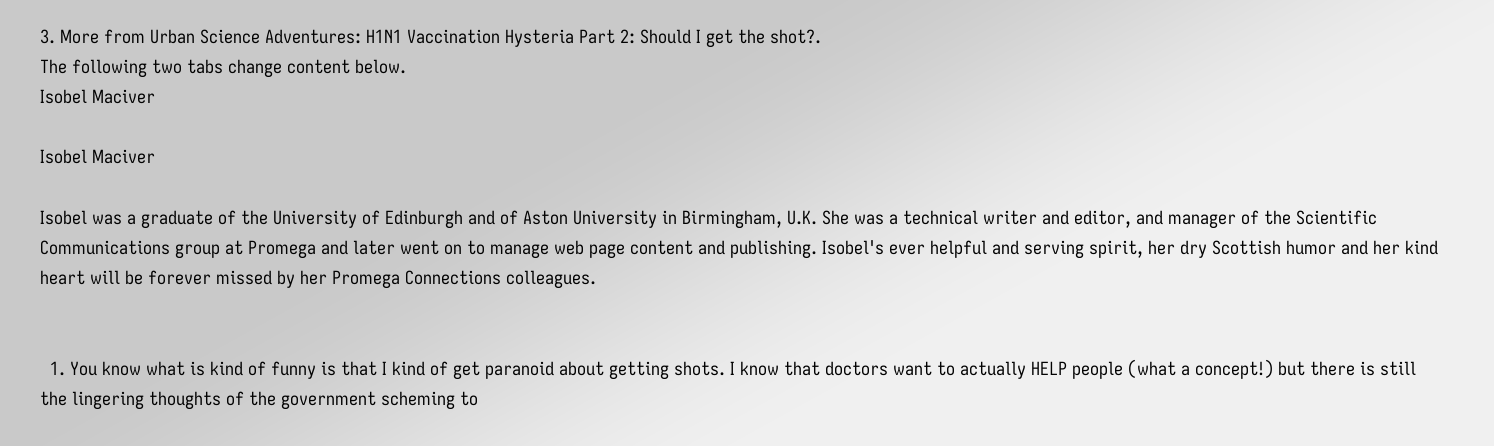3. More from Urban Science Adventures: H1N1 Vaccination Hysteria Part 2: Should I get the shot?.
The following two tabs change content below.
Isobel Maciver

Isobel Maciver

Isobel was a graduate of the University of Edinburgh and of Aston University in Birmingham, U.K. She was a technical writer and editor, and manager of the Scientific Communications group at Promega and later went on to manage web page content and publishing. Isobel's ever helpful and serving spirit, her dry Scottish humor and her kind heart will be forever missed by her Promega Connections colleagues.


  1. You know what is kind of funny is that I kind of get paranoid about getting shots. I know that doctors want to actually HELP people (what a concept!) but there is still the lingering thoughts of the government scheming to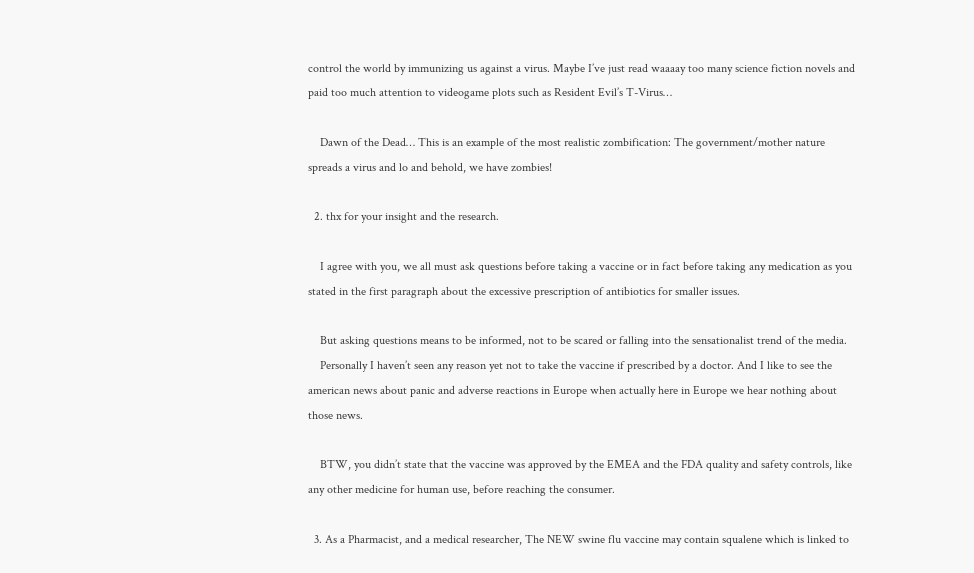control the world by immunizing us against a virus. Maybe I’ve just read waaaay too many science fiction novels and paid too much attention to videogame plots such as Resident Evil’s T-Virus…

    Dawn of the Dead… This is an example of the most realistic zombification: The government/mother nature spreads a virus and lo and behold, we have zombies!

  2. thx for your insight and the research.

    I agree with you, we all must ask questions before taking a vaccine or in fact before taking any medication as you stated in the first paragraph about the excessive prescription of antibiotics for smaller issues.

    But asking questions means to be informed, not to be scared or falling into the sensationalist trend of the media.
    Personally I haven’t seen any reason yet not to take the vaccine if prescribed by a doctor. And I like to see the american news about panic and adverse reactions in Europe when actually here in Europe we hear nothing about those news.

    BTW, you didn’t state that the vaccine was approved by the EMEA and the FDA quality and safety controls, like any other medicine for human use, before reaching the consumer.

  3. As a Pharmacist, and a medical researcher, The NEW swine flu vaccine may contain squalene which is linked to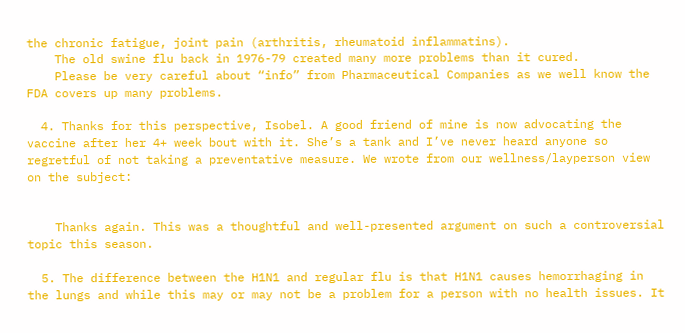the chronic fatigue, joint pain (arthritis, rheumatoid inflammatins).
    The old swine flu back in 1976-79 created many more problems than it cured.
    Please be very careful about “info” from Pharmaceutical Companies as we well know the FDA covers up many problems.

  4. Thanks for this perspective, Isobel. A good friend of mine is now advocating the vaccine after her 4+ week bout with it. She’s a tank and I’ve never heard anyone so regretful of not taking a preventative measure. We wrote from our wellness/layperson view on the subject:


    Thanks again. This was a thoughtful and well-presented argument on such a controversial topic this season.

  5. The difference between the H1N1 and regular flu is that H1N1 causes hemorrhaging in the lungs and while this may or may not be a problem for a person with no health issues. It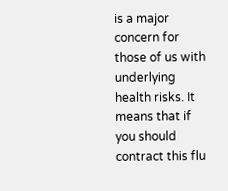is a major concern for those of us with underlying health risks. It means that if you should contract this flu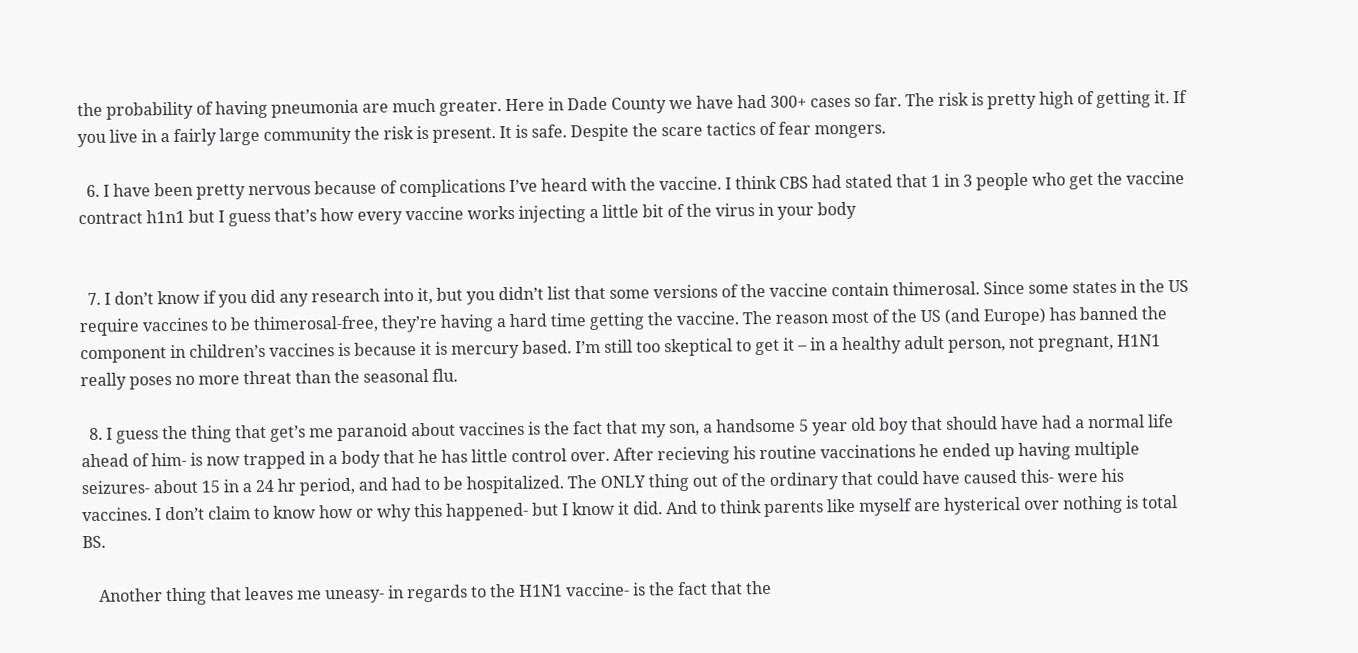the probability of having pneumonia are much greater. Here in Dade County we have had 300+ cases so far. The risk is pretty high of getting it. If you live in a fairly large community the risk is present. It is safe. Despite the scare tactics of fear mongers.

  6. I have been pretty nervous because of complications I’ve heard with the vaccine. I think CBS had stated that 1 in 3 people who get the vaccine contract h1n1 but I guess that’s how every vaccine works injecting a little bit of the virus in your body


  7. I don’t know if you did any research into it, but you didn’t list that some versions of the vaccine contain thimerosal. Since some states in the US require vaccines to be thimerosal-free, they’re having a hard time getting the vaccine. The reason most of the US (and Europe) has banned the component in children’s vaccines is because it is mercury based. I’m still too skeptical to get it – in a healthy adult person, not pregnant, H1N1 really poses no more threat than the seasonal flu.

  8. I guess the thing that get’s me paranoid about vaccines is the fact that my son, a handsome 5 year old boy that should have had a normal life ahead of him- is now trapped in a body that he has little control over. After recieving his routine vaccinations he ended up having multiple seizures- about 15 in a 24 hr period, and had to be hospitalized. The ONLY thing out of the ordinary that could have caused this- were his vaccines. I don’t claim to know how or why this happened- but I know it did. And to think parents like myself are hysterical over nothing is total BS.

    Another thing that leaves me uneasy- in regards to the H1N1 vaccine- is the fact that the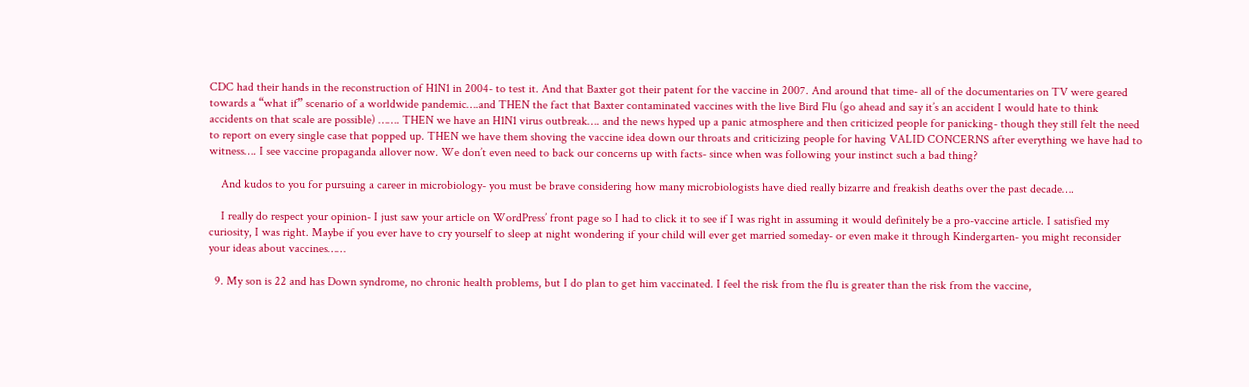CDC had their hands in the reconstruction of H1N1 in 2004- to test it. And that Baxter got their patent for the vaccine in 2007. And around that time- all of the documentaries on TV were geared towards a “what if” scenario of a worldwide pandemic….and THEN the fact that Baxter contaminated vaccines with the live Bird Flu (go ahead and say it’s an accident I would hate to think accidents on that scale are possible) ……. THEN we have an H1N1 virus outbreak…. and the news hyped up a panic atmosphere and then criticized people for panicking- though they still felt the need to report on every single case that popped up. THEN we have them shoving the vaccine idea down our throats and criticizing people for having VALID CONCERNS after everything we have had to witness…. I see vaccine propaganda allover now. We don’t even need to back our concerns up with facts- since when was following your instinct such a bad thing?

    And kudos to you for pursuing a career in microbiology- you must be brave considering how many microbiologists have died really bizarre and freakish deaths over the past decade….

    I really do respect your opinion- I just saw your article on WordPress’ front page so I had to click it to see if I was right in assuming it would definitely be a pro-vaccine article. I satisfied my curiosity, I was right. Maybe if you ever have to cry yourself to sleep at night wondering if your child will ever get married someday- or even make it through Kindergarten- you might reconsider your ideas about vaccines……

  9. My son is 22 and has Down syndrome, no chronic health problems, but I do plan to get him vaccinated. I feel the risk from the flu is greater than the risk from the vaccine,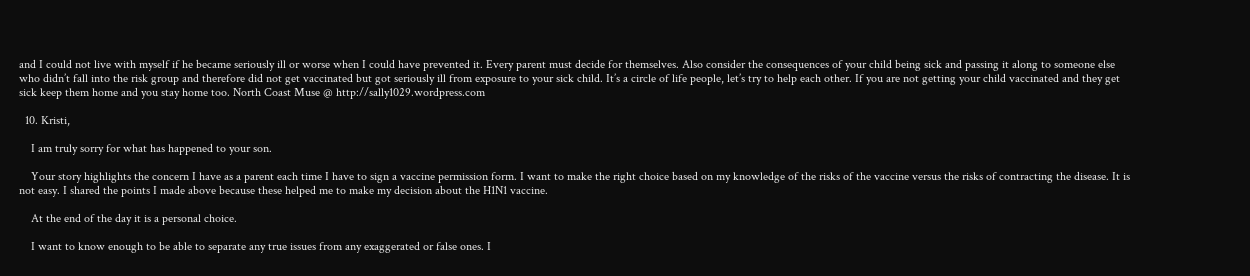and I could not live with myself if he became seriously ill or worse when I could have prevented it. Every parent must decide for themselves. Also consider the consequences of your child being sick and passing it along to someone else who didn’t fall into the risk group and therefore did not get vaccinated but got seriously ill from exposure to your sick child. It’s a circle of life people, let’s try to help each other. If you are not getting your child vaccinated and they get sick keep them home and you stay home too. North Coast Muse @ http://sally1029.wordpress.com

  10. Kristi,

    I am truly sorry for what has happened to your son.

    Your story highlights the concern I have as a parent each time I have to sign a vaccine permission form. I want to make the right choice based on my knowledge of the risks of the vaccine versus the risks of contracting the disease. It is not easy. I shared the points I made above because these helped me to make my decision about the H1N1 vaccine.

    At the end of the day it is a personal choice.

    I want to know enough to be able to separate any true issues from any exaggerated or false ones. I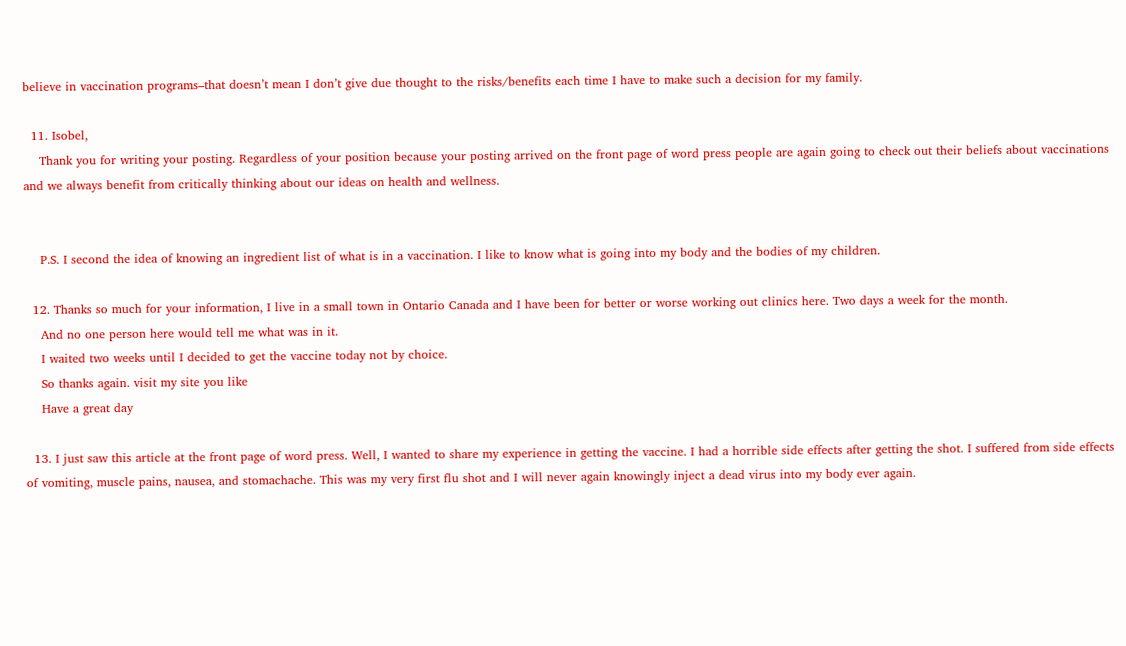believe in vaccination programs–that doesn’t mean I don’t give due thought to the risks/benefits each time I have to make such a decision for my family.

  11. Isobel,
    Thank you for writing your posting. Regardless of your position because your posting arrived on the front page of word press people are again going to check out their beliefs about vaccinations and we always benefit from critically thinking about our ideas on health and wellness.


    P.S. I second the idea of knowing an ingredient list of what is in a vaccination. I like to know what is going into my body and the bodies of my children.

  12. Thanks so much for your information, I live in a small town in Ontario Canada and I have been for better or worse working out clinics here. Two days a week for the month.
    And no one person here would tell me what was in it.
    I waited two weeks until I decided to get the vaccine today not by choice.
    So thanks again. visit my site you like
    Have a great day

  13. I just saw this article at the front page of word press. Well, I wanted to share my experience in getting the vaccine. I had a horrible side effects after getting the shot. I suffered from side effects of vomiting, muscle pains, nausea, and stomachache. This was my very first flu shot and I will never again knowingly inject a dead virus into my body ever again.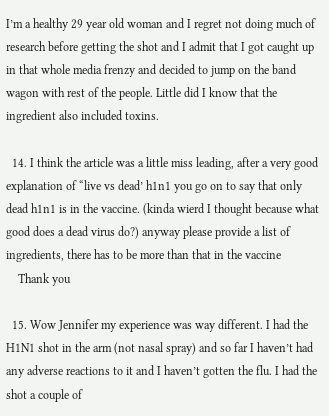I’m a healthy 29 year old woman and I regret not doing much of research before getting the shot and I admit that I got caught up in that whole media frenzy and decided to jump on the band wagon with rest of the people. Little did I know that the ingredient also included toxins.

  14. I think the article was a little miss leading, after a very good explanation of “live vs dead’ h1n1 you go on to say that only dead h1n1 is in the vaccine. (kinda wierd I thought because what good does a dead virus do?) anyway please provide a list of ingredients, there has to be more than that in the vaccine
    Thank you

  15. Wow Jennifer my experience was way different. I had the H1N1 shot in the arm (not nasal spray) and so far I haven’t had any adverse reactions to it and I haven’t gotten the flu. I had the shot a couple of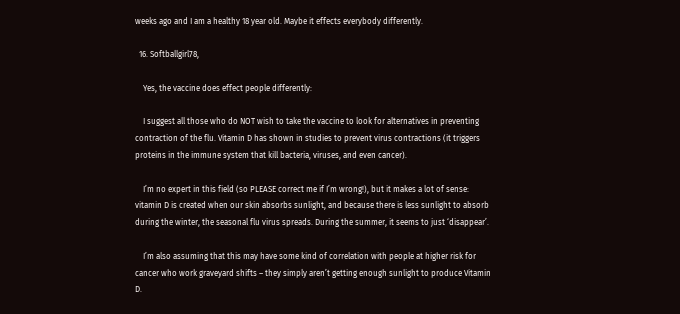weeks ago and I am a healthy 18 year old. Maybe it effects everybody differently.

  16. Softballgirl78,

    Yes, the vaccine does effect people differently:

    I suggest all those who do NOT wish to take the vaccine to look for alternatives in preventing contraction of the flu. Vitamin D has shown in studies to prevent virus contractions (it triggers proteins in the immune system that kill bacteria, viruses, and even cancer).

    I’m no expert in this field (so PLEASE correct me if I’m wrong!), but it makes a lot of sense: vitamin D is created when our skin absorbs sunlight, and because there is less sunlight to absorb during the winter, the seasonal flu virus spreads. During the summer, it seems to just ‘disappear’.

    I’m also assuming that this may have some kind of correlation with people at higher risk for cancer who work graveyard shifts – they simply aren’t getting enough sunlight to produce Vitamin D.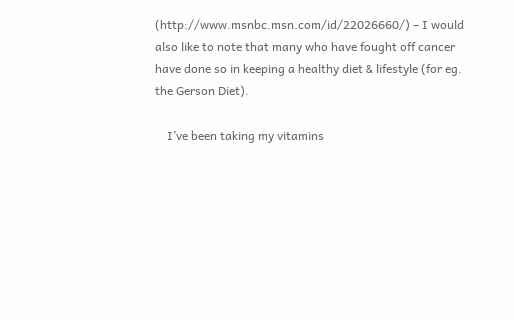(http://www.msnbc.msn.com/id/22026660/) – I would also like to note that many who have fought off cancer have done so in keeping a healthy diet & lifestyle (for eg. the Gerson Diet).

    I’ve been taking my vitamins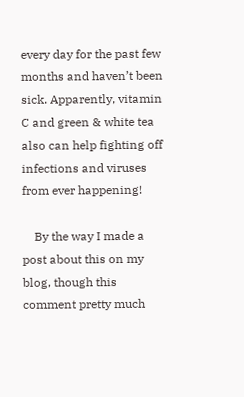every day for the past few months and haven’t been sick. Apparently, vitamin C and green & white tea also can help fighting off infections and viruses from ever happening!

    By the way I made a post about this on my blog, though this comment pretty much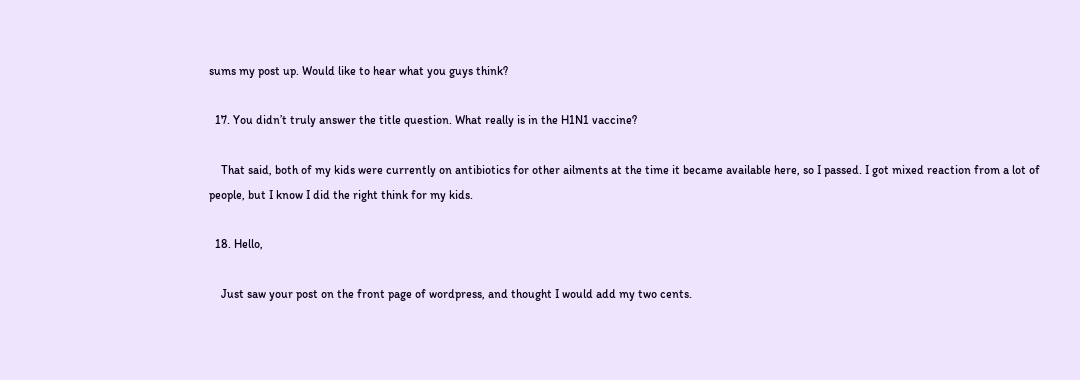sums my post up. Would like to hear what you guys think?

  17. You didn’t truly answer the title question. What really is in the H1N1 vaccine?

    That said, both of my kids were currently on antibiotics for other ailments at the time it became available here, so I passed. I got mixed reaction from a lot of people, but I know I did the right think for my kids.

  18. Hello,

    Just saw your post on the front page of wordpress, and thought I would add my two cents.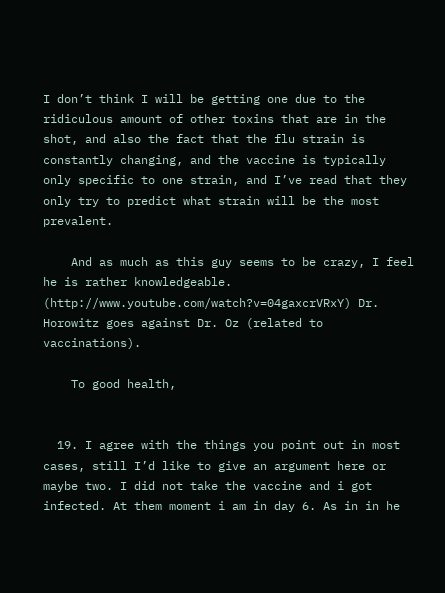I don’t think I will be getting one due to the ridiculous amount of other toxins that are in the shot, and also the fact that the flu strain is constantly changing, and the vaccine is typically only specific to one strain, and I’ve read that they only try to predict what strain will be the most prevalent.

    And as much as this guy seems to be crazy, I feel he is rather knowledgeable. (http://www.youtube.com/watch?v=04gaxcrVRxY) Dr. Horowitz goes against Dr. Oz (related to vaccinations).

    To good health,


  19. I agree with the things you point out in most cases, still I’d like to give an argument here or maybe two. I did not take the vaccine and i got infected. At them moment i am in day 6. As in in he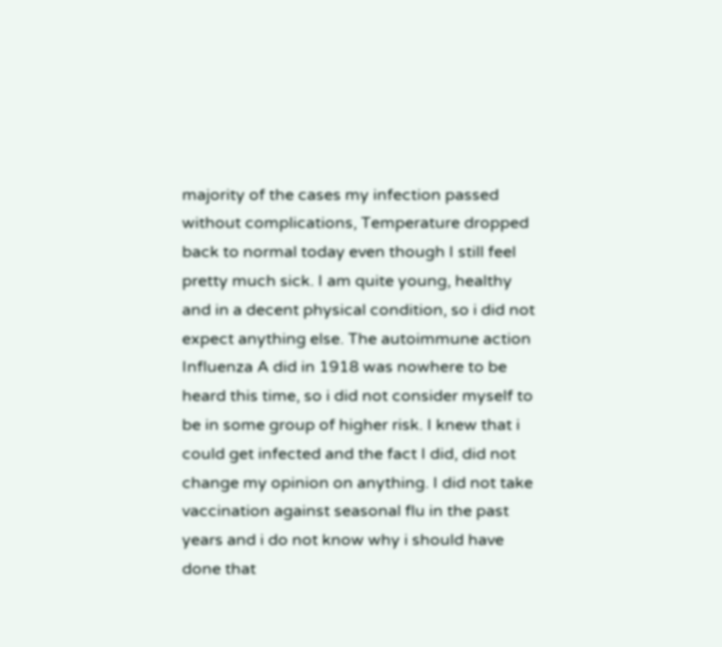majority of the cases my infection passed without complications, Temperature dropped back to normal today even though I still feel pretty much sick. I am quite young, healthy and in a decent physical condition, so i did not expect anything else. The autoimmune action Influenza A did in 1918 was nowhere to be heard this time, so i did not consider myself to be in some group of higher risk. I knew that i could get infected and the fact I did, did not change my opinion on anything. I did not take vaccination against seasonal flu in the past years and i do not know why i should have done that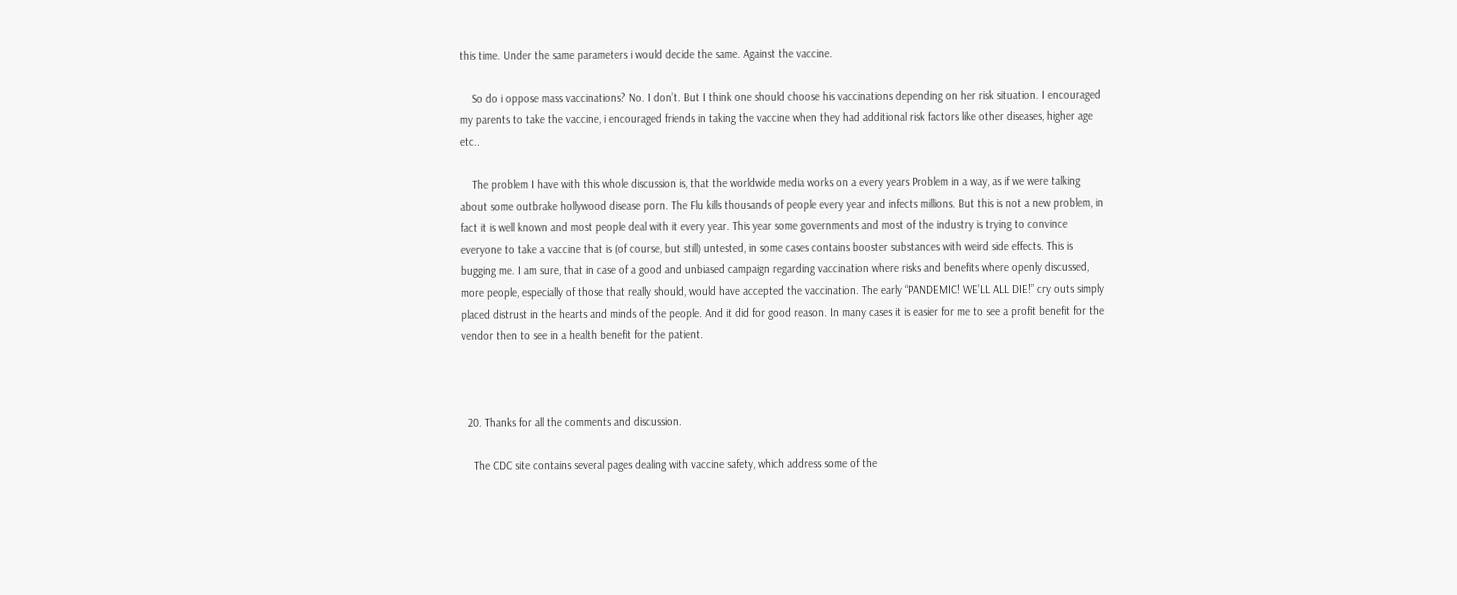this time. Under the same parameters i would decide the same. Against the vaccine.

    So do i oppose mass vaccinations? No. I don’t. But I think one should choose his vaccinations depending on her risk situation. I encouraged my parents to take the vaccine, i encouraged friends in taking the vaccine when they had additional risk factors like other diseases, higher age etc..

    The problem I have with this whole discussion is, that the worldwide media works on a every years Problem in a way, as if we were talking about some outbrake hollywood disease porn. The Flu kills thousands of people every year and infects millions. But this is not a new problem, in fact it is well known and most people deal with it every year. This year some governments and most of the industry is trying to convince everyone to take a vaccine that is (of course, but still) untested, in some cases contains booster substances with weird side effects. This is bugging me. I am sure, that in case of a good and unbiased campaign regarding vaccination where risks and benefits where openly discussed, more people, especially of those that really should, would have accepted the vaccination. The early “PANDEMIC! WE’LL ALL DIE!” cry outs simply placed distrust in the hearts and minds of the people. And it did for good reason. In many cases it is easier for me to see a profit benefit for the vendor then to see in a health benefit for the patient.



  20. Thanks for all the comments and discussion.

    The CDC site contains several pages dealing with vaccine safety, which address some of the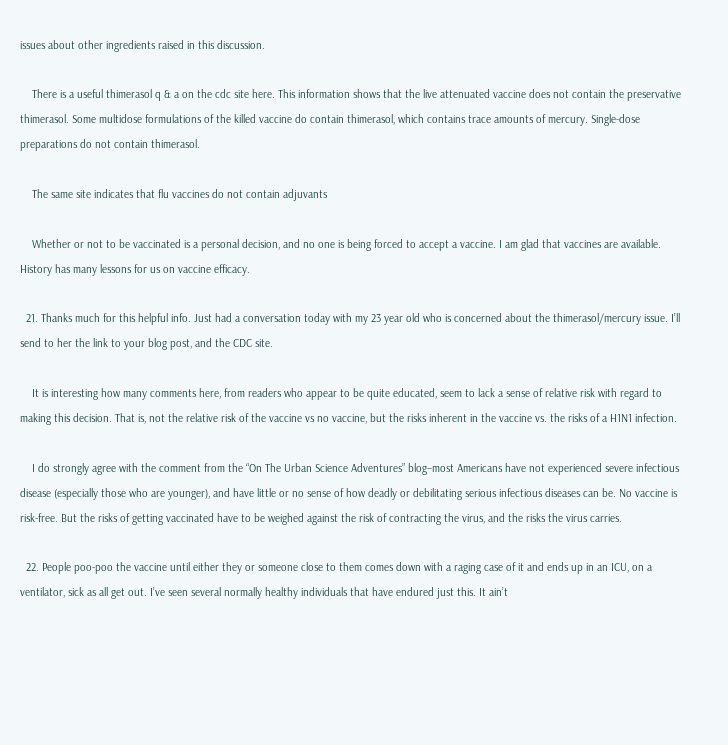issues about other ingredients raised in this discussion.

    There is a useful thimerasol q & a on the cdc site here. This information shows that the live attenuated vaccine does not contain the preservative thimerasol. Some multidose formulations of the killed vaccine do contain thimerasol, which contains trace amounts of mercury. Single-dose preparations do not contain thimerasol.

    The same site indicates that flu vaccines do not contain adjuvants

    Whether or not to be vaccinated is a personal decision, and no one is being forced to accept a vaccine. I am glad that vaccines are available. History has many lessons for us on vaccine efficacy.

  21. Thanks much for this helpful info. Just had a conversation today with my 23 year old who is concerned about the thimerasol/mercury issue. I’ll send to her the link to your blog post, and the CDC site.

    It is interesting how many comments here, from readers who appear to be quite educated, seem to lack a sense of relative risk with regard to making this decision. That is, not the relative risk of the vaccine vs no vaccine, but the risks inherent in the vaccine vs. the risks of a H1N1 infection.

    I do strongly agree with the comment from the “On The Urban Science Adventures” blog–most Americans have not experienced severe infectious disease (especially those who are younger), and have little or no sense of how deadly or debilitating serious infectious diseases can be. No vaccine is risk-free. But the risks of getting vaccinated have to be weighed against the risk of contracting the virus, and the risks the virus carries.

  22. People poo-poo the vaccine until either they or someone close to them comes down with a raging case of it and ends up in an ICU, on a ventilator, sick as all get out. I’ve seen several normally healthy individuals that have endured just this. It ain’t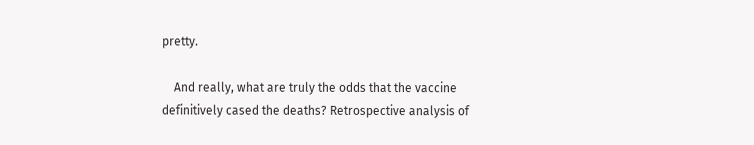pretty.

    And really, what are truly the odds that the vaccine definitively cased the deaths? Retrospective analysis of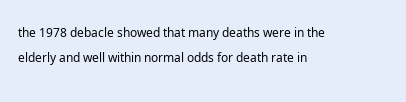the 1978 debacle showed that many deaths were in the elderly and well within normal odds for death rate in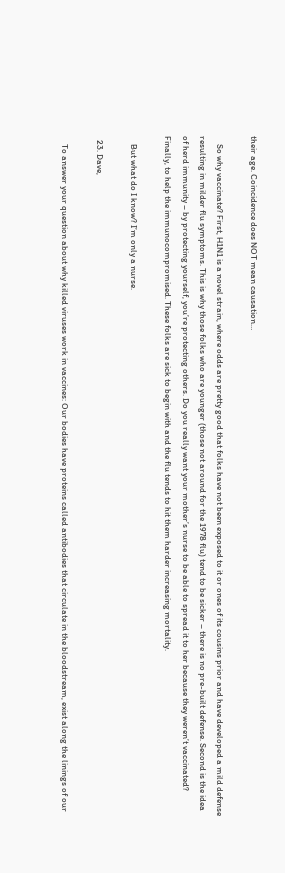their age. Coincidence does NOT mean causation…

    So why vaccinate? First, H1N1 is a novel strain, where odds are pretty good that folks have not been exposed to it or ones of its cousins prior and have developed a mild defense resulting in milder flu symptoms. This is why those folks who are younger (those not around for the 1978 flu) tend to be sicker – there is no pre-built defense. Second is the idea of herd immunity – by protecting yourself, you’re protecting others. Do you really want your mother’s nurse to be able to spread it to her because they weren’t vaccinated? Finally, to help the immunocompromised. These folks are sick to begin with and the flu tends to hit them harder increasing mortality.

    But what do I know? I’m only a nurse.

  23. Dave,

    To answer your question about why killed viruses work in vaccines: Our bodies have proteins called antibodies that circulate in the bloodstream, exist along the linings of our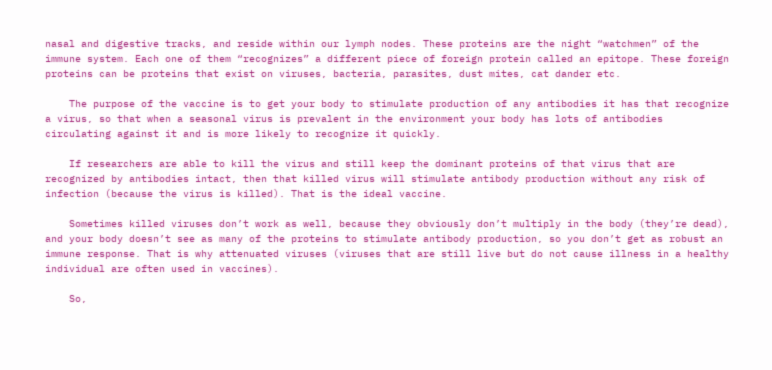nasal and digestive tracks, and reside within our lymph nodes. These proteins are the night “watchmen” of the immune system. Each one of them “recognizes” a different piece of foreign protein called an epitope. These foreign proteins can be proteins that exist on viruses, bacteria, parasites, dust mites, cat dander etc.

    The purpose of the vaccine is to get your body to stimulate production of any antibodies it has that recognize a virus, so that when a seasonal virus is prevalent in the environment your body has lots of antibodies circulating against it and is more likely to recognize it quickly.

    If researchers are able to kill the virus and still keep the dominant proteins of that virus that are recognized by antibodies intact, then that killed virus will stimulate antibody production without any risk of infection (because the virus is killed). That is the ideal vaccine.

    Sometimes killed viruses don’t work as well, because they obviously don’t multiply in the body (they’re dead), and your body doesn’t see as many of the proteins to stimulate antibody production, so you don’t get as robust an immune response. That is why attenuated viruses (viruses that are still live but do not cause illness in a healthy individual are often used in vaccines).

    So,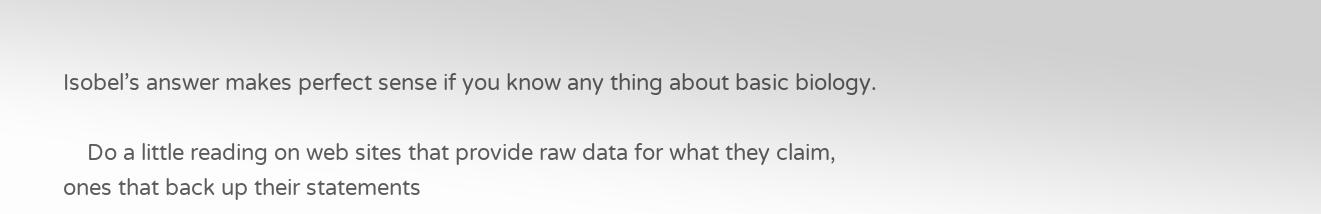Isobel’s answer makes perfect sense if you know any thing about basic biology.

    Do a little reading on web sites that provide raw data for what they claim, ones that back up their statements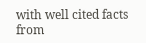with well cited facts from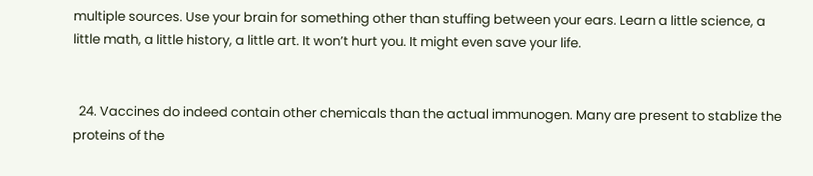multiple sources. Use your brain for something other than stuffing between your ears. Learn a little science, a little math, a little history, a little art. It won’t hurt you. It might even save your life.


  24. Vaccines do indeed contain other chemicals than the actual immunogen. Many are present to stablize the proteins of the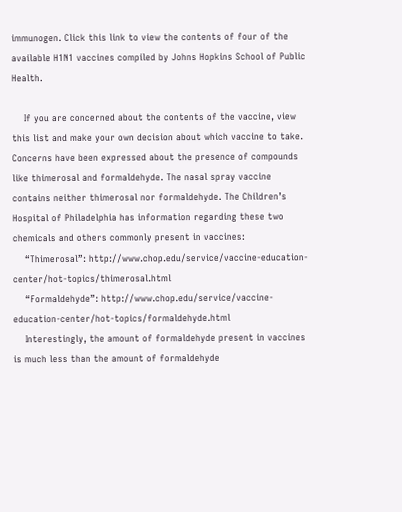immunogen. Click this link to view the contents of four of the available H1N1 vaccines compiled by Johns Hopkins School of Public Health.

    If you are concerned about the contents of the vaccine, view this list and make your own decision about which vaccine to take. Concerns have been expressed about the presence of compounds like thimerosal and formaldehyde. The nasal spray vaccine contains neither thimerosal nor formaldehyde. The Children’s Hospital of Philadelphia has information regarding these two chemicals and others commonly present in vaccines:
    “Thimerosal”: http://www.chop.edu/service/vaccine-education-center/hot-topics/thimerosal.html
    “Formaldehyde”: http://www.chop.edu/service/vaccine-education-center/hot-topics/formaldehyde.html
    Interestingly, the amount of formaldehyde present in vaccines is much less than the amount of formaldehyde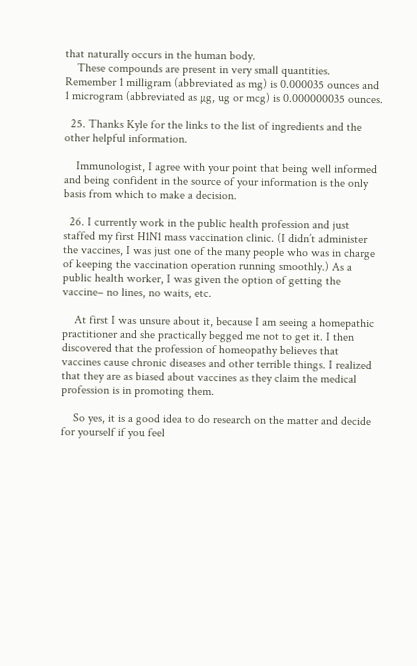that naturally occurs in the human body.
    These compounds are present in very small quantities. Remember 1 milligram (abbreviated as mg) is 0.000035 ounces and 1 microgram (abbreviated as µg, ug or mcg) is 0.000000035 ounces.

  25. Thanks Kyle for the links to the list of ingredients and the other helpful information.

    Immunologist, I agree with your point that being well informed and being confident in the source of your information is the only basis from which to make a decision.

  26. I currently work in the public health profession and just staffed my first H1N1 mass vaccination clinic. (I didn’t administer the vaccines, I was just one of the many people who was in charge of keeping the vaccination operation running smoothly.) As a public health worker, I was given the option of getting the vaccine– no lines, no waits, etc.

    At first I was unsure about it, because I am seeing a homepathic practitioner and she practically begged me not to get it. I then discovered that the profession of homeopathy believes that vaccines cause chronic diseases and other terrible things. I realized that they are as biased about vaccines as they claim the medical profession is in promoting them.

    So yes, it is a good idea to do research on the matter and decide for yourself if you feel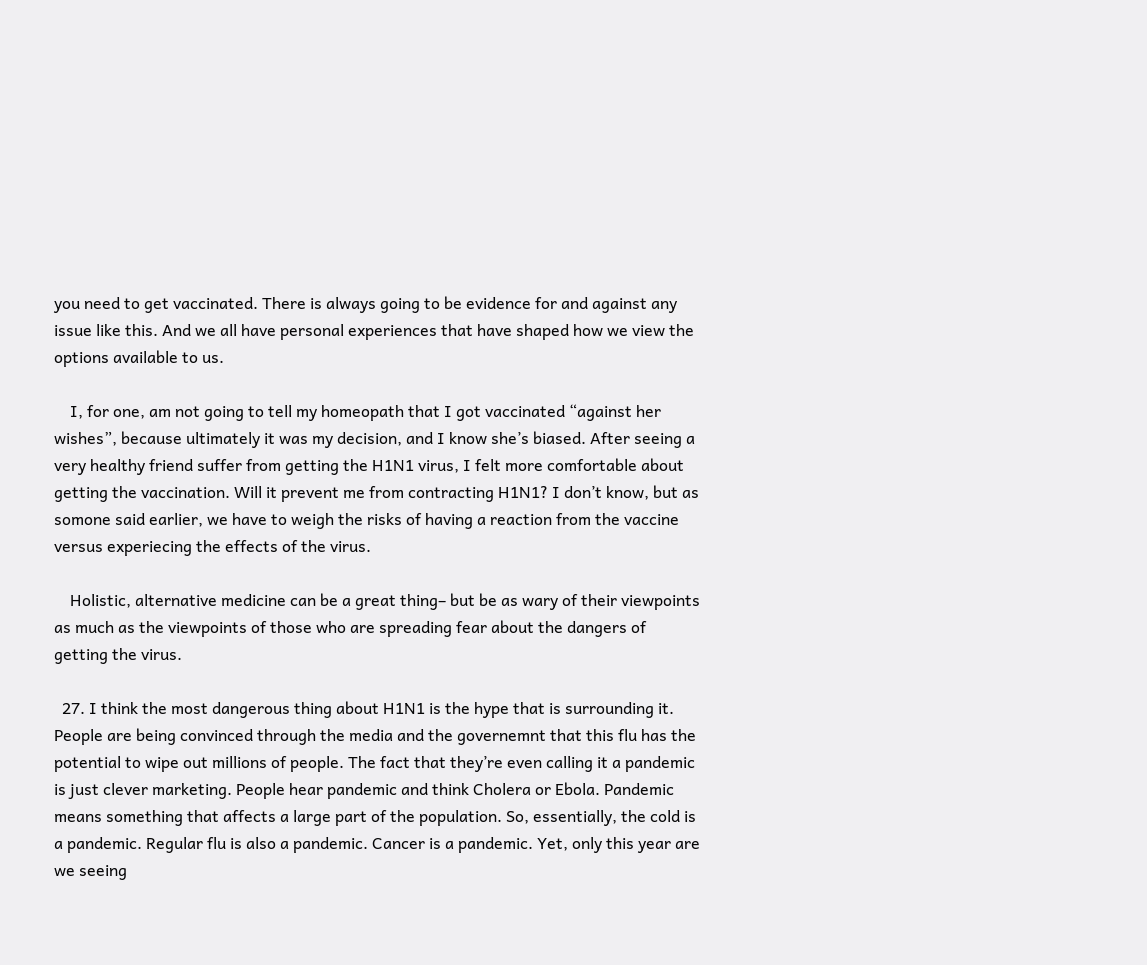you need to get vaccinated. There is always going to be evidence for and against any issue like this. And we all have personal experiences that have shaped how we view the options available to us.

    I, for one, am not going to tell my homeopath that I got vaccinated “against her wishes”, because ultimately it was my decision, and I know she’s biased. After seeing a very healthy friend suffer from getting the H1N1 virus, I felt more comfortable about getting the vaccination. Will it prevent me from contracting H1N1? I don’t know, but as somone said earlier, we have to weigh the risks of having a reaction from the vaccine versus experiecing the effects of the virus.

    Holistic, alternative medicine can be a great thing– but be as wary of their viewpoints as much as the viewpoints of those who are spreading fear about the dangers of getting the virus.

  27. I think the most dangerous thing about H1N1 is the hype that is surrounding it. People are being convinced through the media and the governemnt that this flu has the potential to wipe out millions of people. The fact that they’re even calling it a pandemic is just clever marketing. People hear pandemic and think Cholera or Ebola. Pandemic means something that affects a large part of the population. So, essentially, the cold is a pandemic. Regular flu is also a pandemic. Cancer is a pandemic. Yet, only this year are we seeing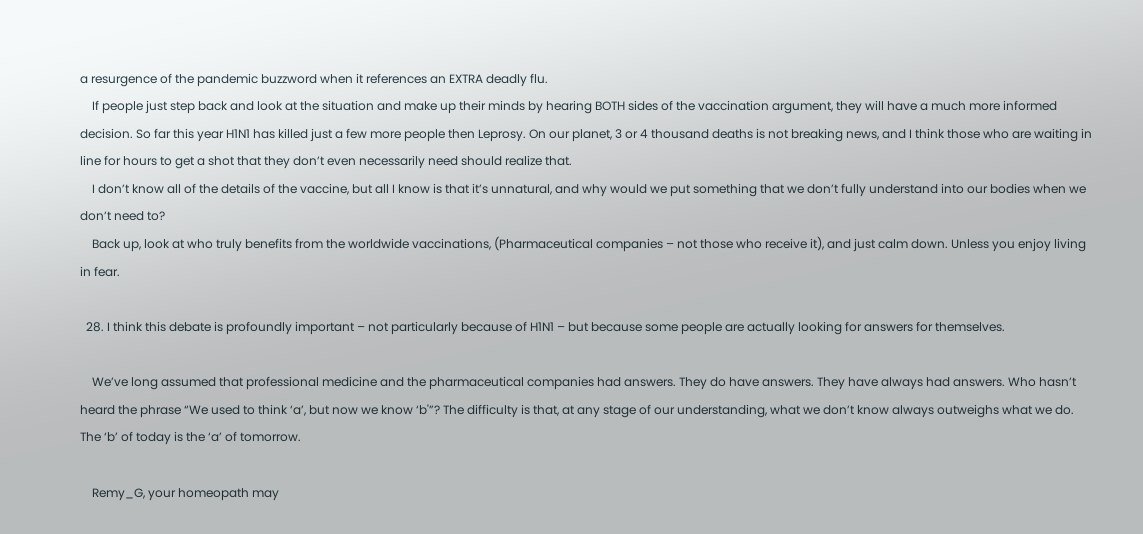a resurgence of the pandemic buzzword when it references an EXTRA deadly flu.
    If people just step back and look at the situation and make up their minds by hearing BOTH sides of the vaccination argument, they will have a much more informed decision. So far this year H1N1 has killed just a few more people then Leprosy. On our planet, 3 or 4 thousand deaths is not breaking news, and I think those who are waiting in line for hours to get a shot that they don’t even necessarily need should realize that.
    I don’t know all of the details of the vaccine, but all I know is that it’s unnatural, and why would we put something that we don’t fully understand into our bodies when we don’t need to?
    Back up, look at who truly benefits from the worldwide vaccinations, (Pharmaceutical companies – not those who receive it), and just calm down. Unless you enjoy living in fear.

  28. I think this debate is profoundly important – not particularly because of H1N1 – but because some people are actually looking for answers for themselves.

    We’ve long assumed that professional medicine and the pharmaceutical companies had answers. They do have answers. They have always had answers. Who hasn’t heard the phrase “We used to think ‘a’, but now we know ‘b'”? The difficulty is that, at any stage of our understanding, what we don’t know always outweighs what we do. The ‘b’ of today is the ‘a’ of tomorrow.

    Remy_G, your homeopath may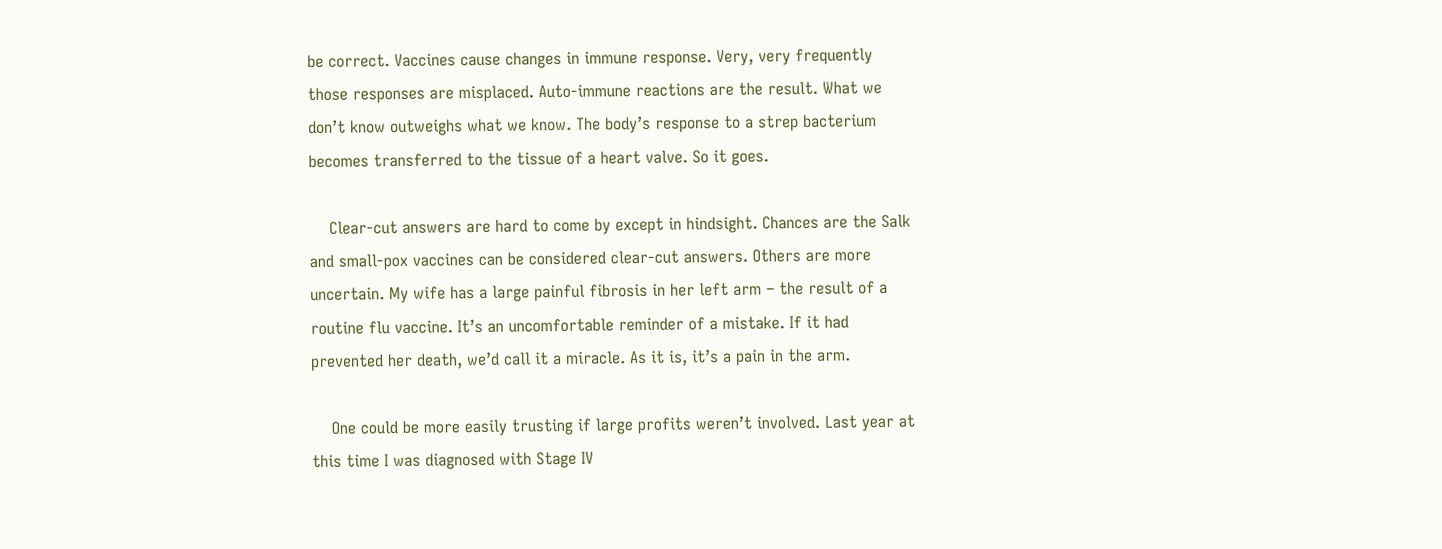be correct. Vaccines cause changes in immune response. Very, very frequently those responses are misplaced. Auto-immune reactions are the result. What we don’t know outweighs what we know. The body’s response to a strep bacterium becomes transferred to the tissue of a heart valve. So it goes.

    Clear-cut answers are hard to come by except in hindsight. Chances are the Salk and small-pox vaccines can be considered clear-cut answers. Others are more uncertain. My wife has a large painful fibrosis in her left arm – the result of a routine flu vaccine. It’s an uncomfortable reminder of a mistake. If it had prevented her death, we’d call it a miracle. As it is, it’s a pain in the arm.

    One could be more easily trusting if large profits weren’t involved. Last year at this time I was diagnosed with Stage IV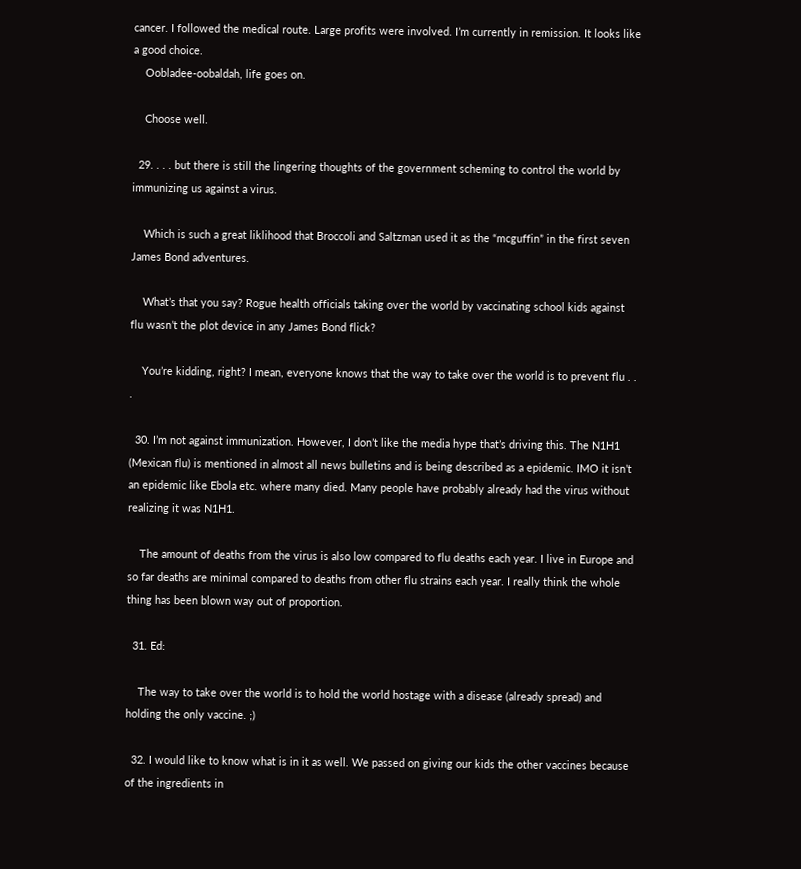cancer. I followed the medical route. Large profits were involved. I’m currently in remission. It looks like a good choice.
    Oobladee-oobaldah, life goes on.

    Choose well.

  29. . . . but there is still the lingering thoughts of the government scheming to control the world by immunizing us against a virus.

    Which is such a great liklihood that Broccoli and Saltzman used it as the “mcguffin” in the first seven James Bond adventures.

    What’s that you say? Rogue health officials taking over the world by vaccinating school kids against flu wasn’t the plot device in any James Bond flick?

    You’re kidding, right? I mean, everyone knows that the way to take over the world is to prevent flu . . .

  30. I’m not against immunization. However, I don’t like the media hype that’s driving this. The N1H1 (Mexican flu) is mentioned in almost all news bulletins and is being described as a epidemic. IMO it isn’t an epidemic like Ebola etc. where many died. Many people have probably already had the virus without realizing it was N1H1.

    The amount of deaths from the virus is also low compared to flu deaths each year. I live in Europe and so far deaths are minimal compared to deaths from other flu strains each year. I really think the whole thing has been blown way out of proportion.

  31. Ed:

    The way to take over the world is to hold the world hostage with a disease (already spread) and holding the only vaccine. ;)

  32. I would like to know what is in it as well. We passed on giving our kids the other vaccines because of the ingredients in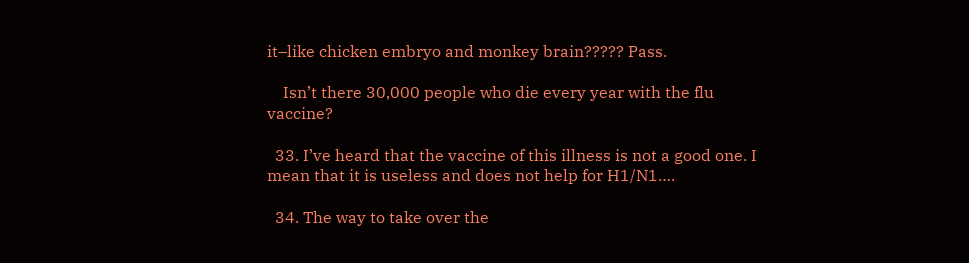it–like chicken embryo and monkey brain????? Pass.

    Isn’t there 30,000 people who die every year with the flu vaccine?

  33. I’ve heard that the vaccine of this illness is not a good one. I mean that it is useless and does not help for H1/N1….

  34. The way to take over the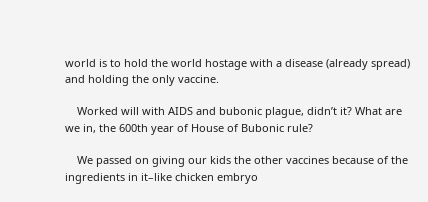world is to hold the world hostage with a disease (already spread) and holding the only vaccine.

    Worked will with AIDS and bubonic plague, didn’t it? What are we in, the 600th year of House of Bubonic rule?

    We passed on giving our kids the other vaccines because of the ingredients in it–like chicken embryo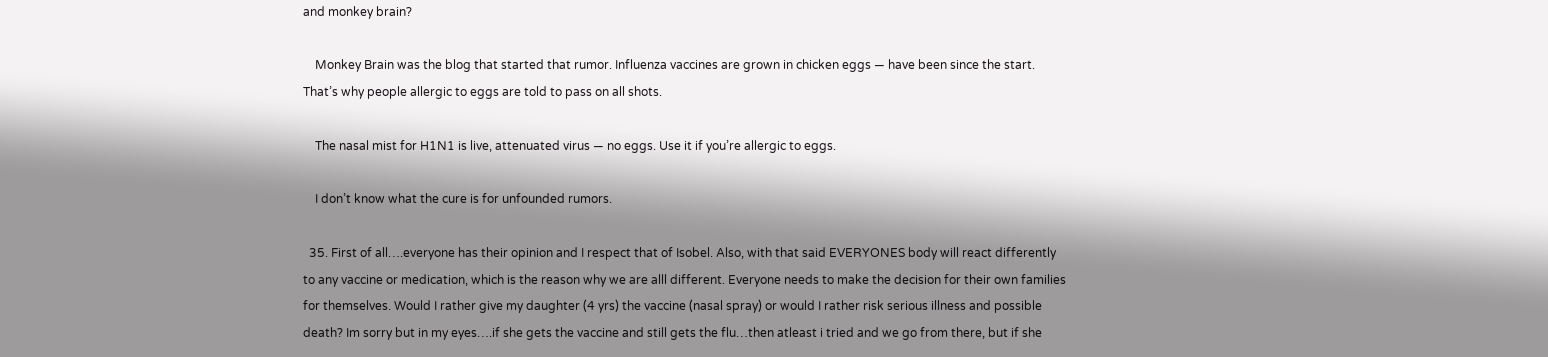and monkey brain?

    Monkey Brain was the blog that started that rumor. Influenza vaccines are grown in chicken eggs — have been since the start. That’s why people allergic to eggs are told to pass on all shots.

    The nasal mist for H1N1 is live, attenuated virus — no eggs. Use it if you’re allergic to eggs.

    I don’t know what the cure is for unfounded rumors.

  35. First of all….everyone has their opinion and I respect that of Isobel. Also, with that said EVERYONES body will react differently to any vaccine or medication, which is the reason why we are alll different. Everyone needs to make the decision for their own families for themselves. Would I rather give my daughter (4 yrs) the vaccine (nasal spray) or would I rather risk serious illness and possible death? Im sorry but in my eyes….if she gets the vaccine and still gets the flu…then atleast i tried and we go from there, but if she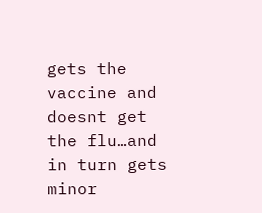gets the vaccine and doesnt get the flu…and in turn gets minor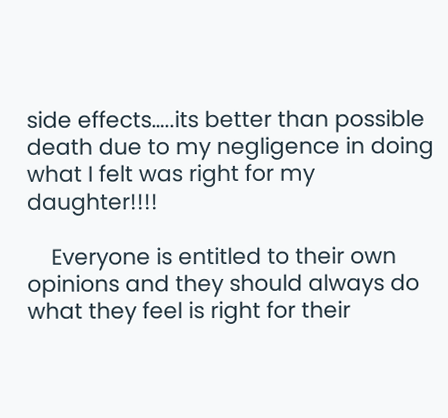side effects…..its better than possible death due to my negligence in doing what I felt was right for my daughter!!!!

    Everyone is entitled to their own opinions and they should always do what they feel is right for their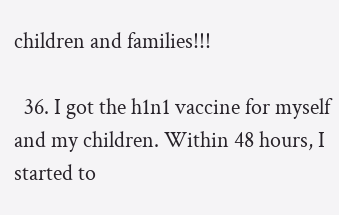children and families!!!

  36. I got the h1n1 vaccine for myself and my children. Within 48 hours, I started to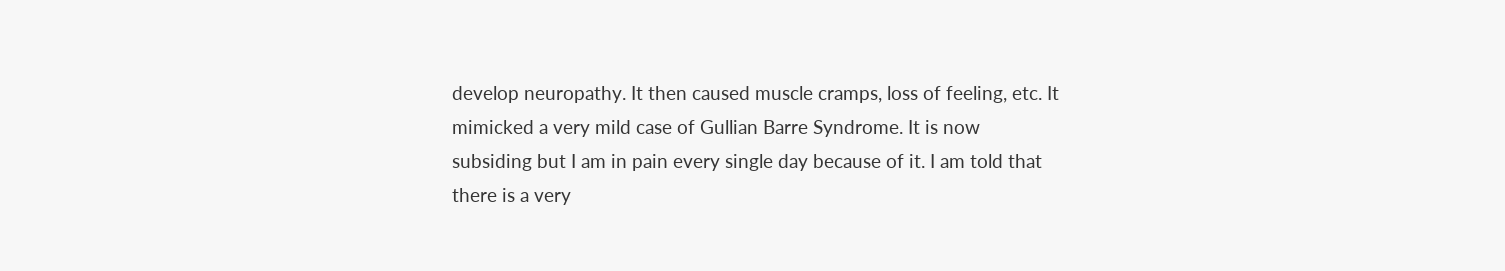develop neuropathy. It then caused muscle cramps, loss of feeling, etc. It mimicked a very mild case of Gullian Barre Syndrome. It is now subsiding but I am in pain every single day because of it. I am told that there is a very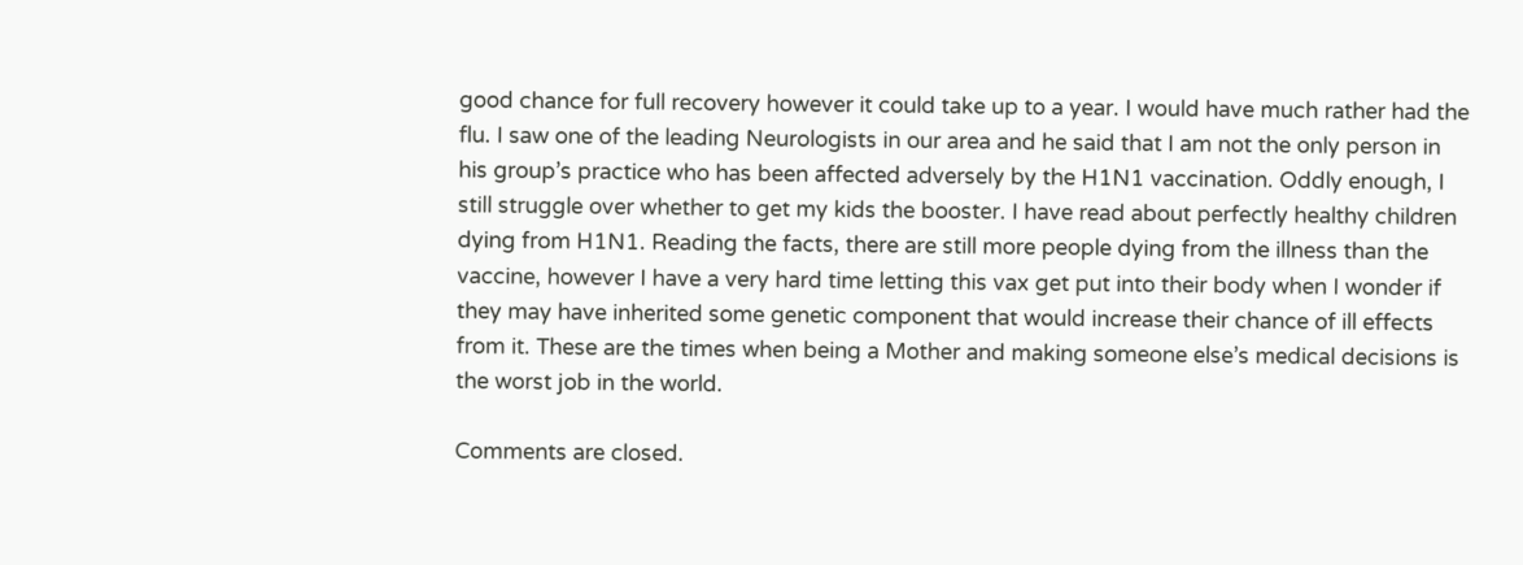good chance for full recovery however it could take up to a year. I would have much rather had the flu. I saw one of the leading Neurologists in our area and he said that I am not the only person in his group’s practice who has been affected adversely by the H1N1 vaccination. Oddly enough, I still struggle over whether to get my kids the booster. I have read about perfectly healthy children dying from H1N1. Reading the facts, there are still more people dying from the illness than the vaccine, however I have a very hard time letting this vax get put into their body when I wonder if they may have inherited some genetic component that would increase their chance of ill effects from it. These are the times when being a Mother and making someone else’s medical decisions is the worst job in the world.

Comments are closed.